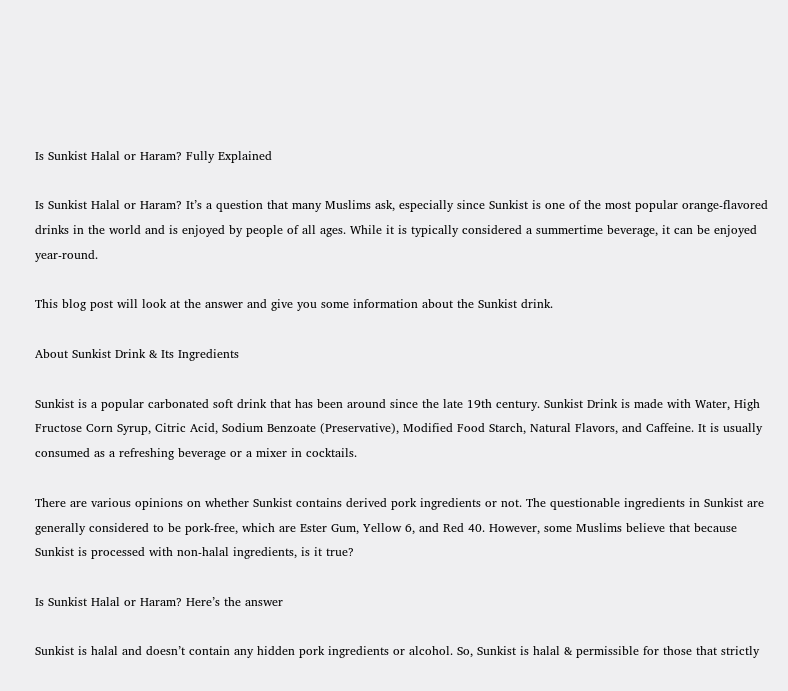Is Sunkist Halal or Haram? Fully Explained

Is Sunkist Halal or Haram? It’s a question that many Muslims ask, especially since Sunkist is one of the most popular orange-flavored drinks in the world and is enjoyed by people of all ages. While it is typically considered a summertime beverage, it can be enjoyed year-round.

This blog post will look at the answer and give you some information about the Sunkist drink.

About Sunkist Drink & Its Ingredients

Sunkist is a popular carbonated soft drink that has been around since the late 19th century. Sunkist Drink is made with Water, High Fructose Corn Syrup, Citric Acid, Sodium Benzoate (Preservative), Modified Food Starch, Natural Flavors, and Caffeine. It is usually consumed as a refreshing beverage or a mixer in cocktails.

There are various opinions on whether Sunkist contains derived pork ingredients or not. The questionable ingredients in Sunkist are generally considered to be pork-free, which are Ester Gum, Yellow 6, and Red 40. However, some Muslims believe that because Sunkist is processed with non-halal ingredients, is it true?

Is Sunkist Halal or Haram? Here’s the answer

Sunkist is halal and doesn’t contain any hidden pork ingredients or alcohol. So, Sunkist is halal & permissible for those that strictly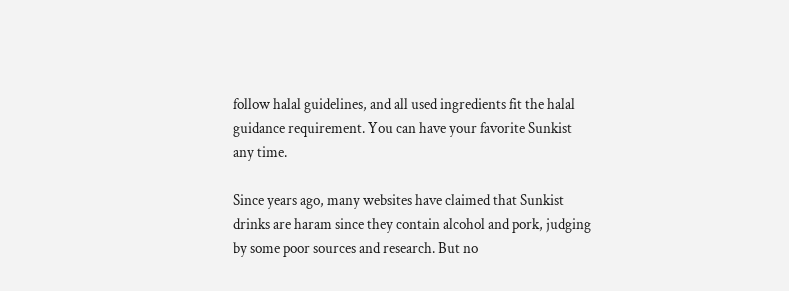follow halal guidelines, and all used ingredients fit the halal guidance requirement. You can have your favorite Sunkist any time.

Since years ago, many websites have claimed that Sunkist drinks are haram since they contain alcohol and pork, judging by some poor sources and research. But no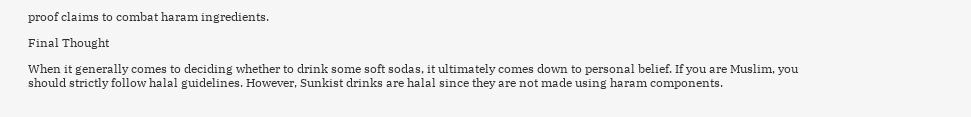proof claims to combat haram ingredients.

Final Thought

When it generally comes to deciding whether to drink some soft sodas, it ultimately comes down to personal belief. If you are Muslim, you should strictly follow halal guidelines. However, Sunkist drinks are halal since they are not made using haram components.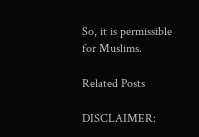So, it is permissible for Muslims.

Related Posts

DISCLAIMER: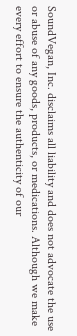SoundVegan, Inc. disclaims all liability and does not advocate the use or abuse of any goods, products, or medications. Although we make every effort to ensure the authenticity of our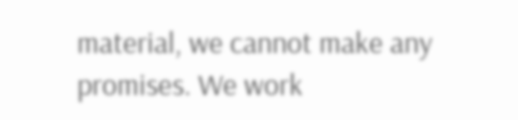material, we cannot make any promises. We work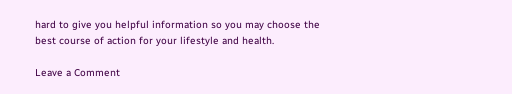hard to give you helpful information so you may choose the best course of action for your lifestyle and health.

Leave a Comment